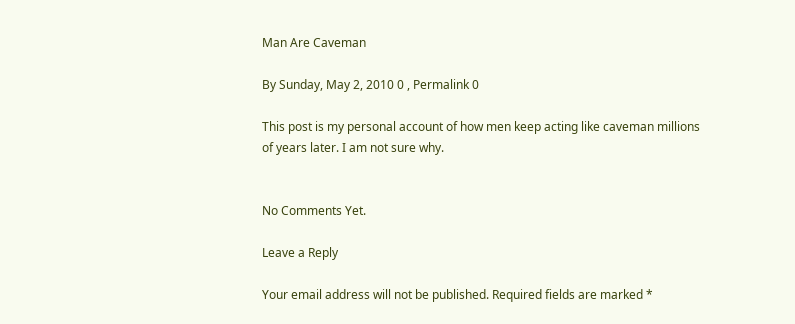Man Are Caveman

By Sunday, May 2, 2010 0 , Permalink 0

This post is my personal account of how men keep acting like caveman millions of years later. I am not sure why.


No Comments Yet.

Leave a Reply

Your email address will not be published. Required fields are marked *